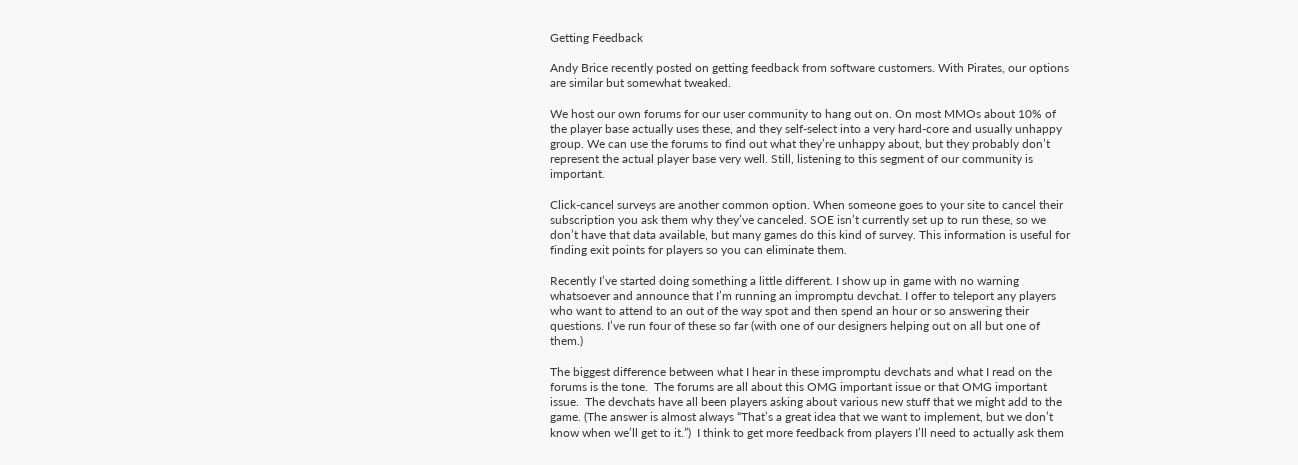Getting Feedback

Andy Brice recently posted on getting feedback from software customers. With Pirates, our options are similar but somewhat tweaked.

We host our own forums for our user community to hang out on. On most MMOs about 10% of the player base actually uses these, and they self-select into a very hard-core and usually unhappy group. We can use the forums to find out what they’re unhappy about, but they probably don’t represent the actual player base very well. Still, listening to this segment of our community is important.

Click-cancel surveys are another common option. When someone goes to your site to cancel their subscription you ask them why they’ve canceled. SOE isn’t currently set up to run these, so we don’t have that data available, but many games do this kind of survey. This information is useful for finding exit points for players so you can eliminate them.

Recently I’ve started doing something a little different. I show up in game with no warning whatsoever and announce that I’m running an impromptu devchat. I offer to teleport any players who want to attend to an out of the way spot and then spend an hour or so answering their questions. I’ve run four of these so far (with one of our designers helping out on all but one of them.)

The biggest difference between what I hear in these impromptu devchats and what I read on the forums is the tone.  The forums are all about this OMG important issue or that OMG important issue.  The devchats have all been players asking about various new stuff that we might add to the game. (The answer is almost always “That’s a great idea that we want to implement, but we don’t know when we’ll get to it.”)  I think to get more feedback from players I’ll need to actually ask them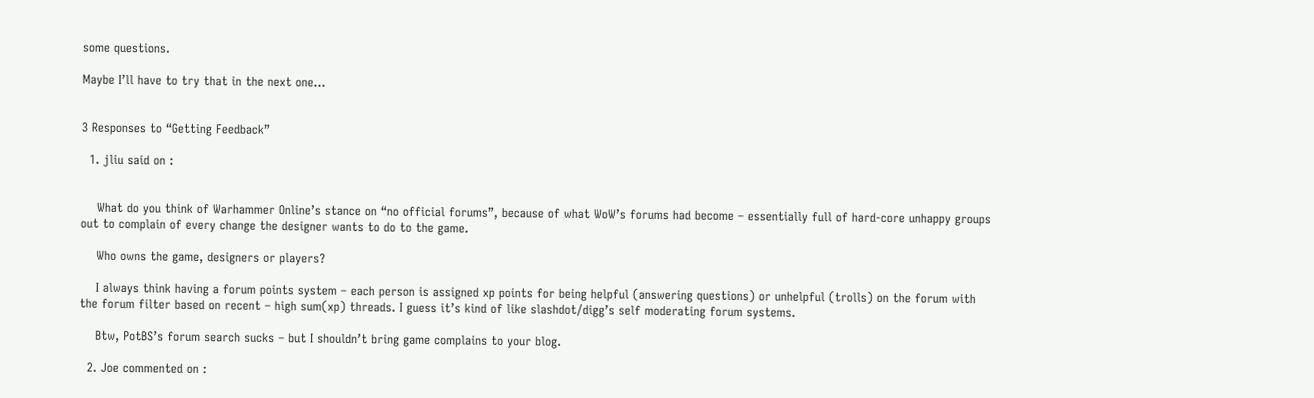some questions.

Maybe I’ll have to try that in the next one…


3 Responses to “Getting Feedback”

  1. jliu said on :


    What do you think of Warhammer Online’s stance on “no official forums”, because of what WoW’s forums had become – essentially full of hard-core unhappy groups out to complain of every change the designer wants to do to the game.

    Who owns the game, designers or players?

    I always think having a forum points system – each person is assigned xp points for being helpful (answering questions) or unhelpful (trolls) on the forum with the forum filter based on recent – high sum(xp) threads. I guess it’s kind of like slashdot/digg’s self moderating forum systems.

    Btw, PotBS’s forum search sucks – but I shouldn’t bring game complains to your blog.

  2. Joe commented on :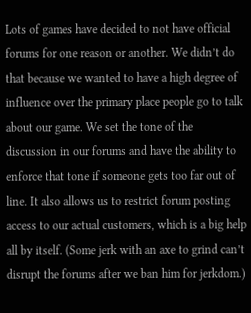Lots of games have decided to not have official forums for one reason or another. We didn’t do that because we wanted to have a high degree of influence over the primary place people go to talk about our game. We set the tone of the discussion in our forums and have the ability to enforce that tone if someone gets too far out of line. It also allows us to restrict forum posting access to our actual customers, which is a big help all by itself. (Some jerk with an axe to grind can’t disrupt the forums after we ban him for jerkdom.)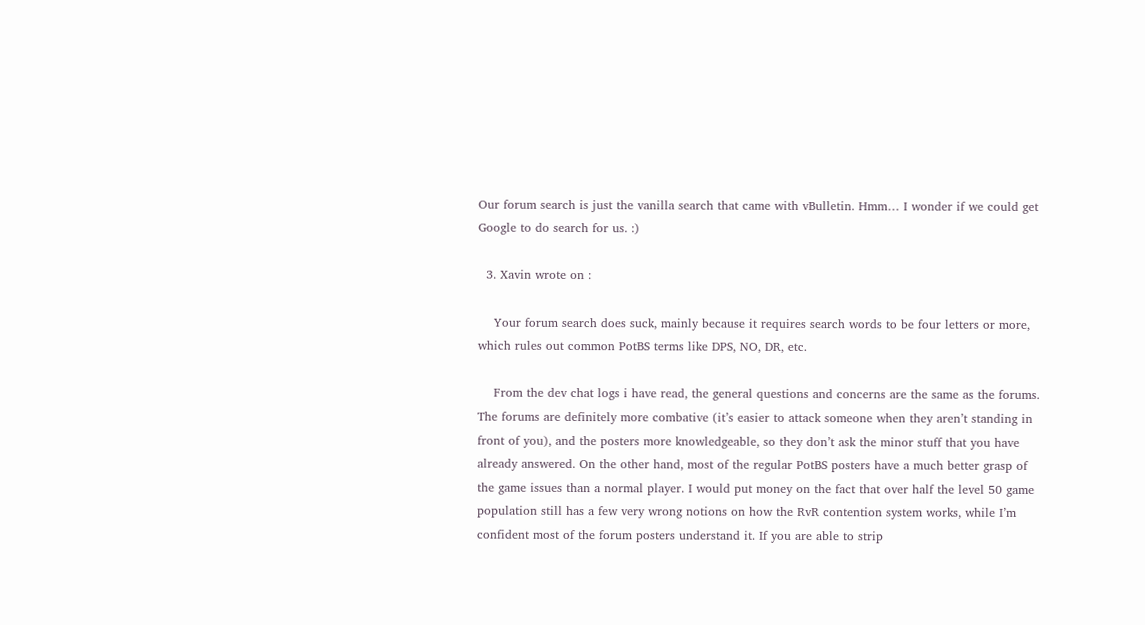Our forum search is just the vanilla search that came with vBulletin. Hmm… I wonder if we could get Google to do search for us. :)

  3. Xavin wrote on :

    Your forum search does suck, mainly because it requires search words to be four letters or more, which rules out common PotBS terms like DPS, NO, DR, etc.

    From the dev chat logs i have read, the general questions and concerns are the same as the forums. The forums are definitely more combative (it’s easier to attack someone when they aren’t standing in front of you), and the posters more knowledgeable, so they don’t ask the minor stuff that you have already answered. On the other hand, most of the regular PotBS posters have a much better grasp of the game issues than a normal player. I would put money on the fact that over half the level 50 game population still has a few very wrong notions on how the RvR contention system works, while I’m confident most of the forum posters understand it. If you are able to strip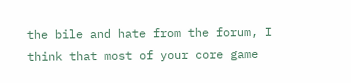the bile and hate from the forum, I think that most of your core game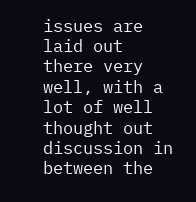issues are laid out there very well, with a lot of well thought out discussion in between the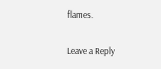flames.

Leave a Reply